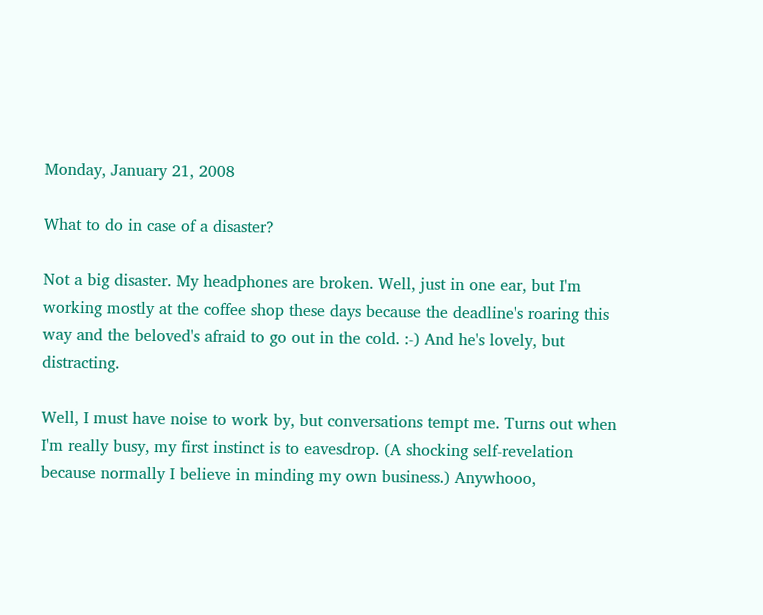Monday, January 21, 2008

What to do in case of a disaster?

Not a big disaster. My headphones are broken. Well, just in one ear, but I'm working mostly at the coffee shop these days because the deadline's roaring this way and the beloved's afraid to go out in the cold. :-) And he's lovely, but distracting.

Well, I must have noise to work by, but conversations tempt me. Turns out when I'm really busy, my first instinct is to eavesdrop. (A shocking self-revelation because normally I believe in minding my own business.) Anywhooo,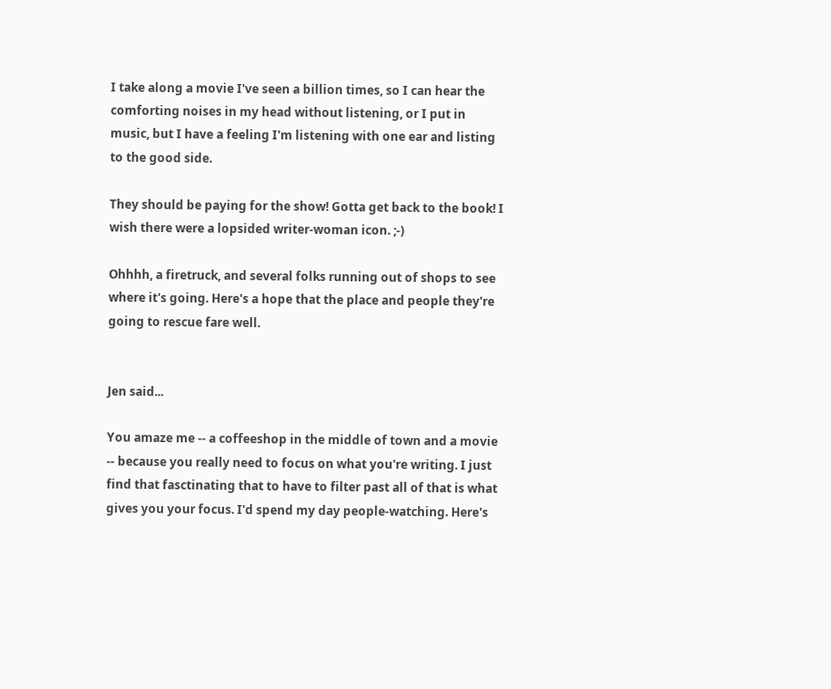I take along a movie I've seen a billion times, so I can hear the comforting noises in my head without listening, or I put in music, but I have a feeling I'm listening with one ear and listing to the good side.

They should be paying for the show! Gotta get back to the book! I wish there were a lopsided writer-woman icon. ;-)

Ohhhh, a firetruck, and several folks running out of shops to see where it's going. Here's a hope that the place and people they're going to rescue fare well.


Jen said...

You amaze me -- a coffeeshop in the middle of town and a movie -- because you really need to focus on what you're writing. I just find that fasctinating that to have to filter past all of that is what gives you your focus. I'd spend my day people-watching. Here's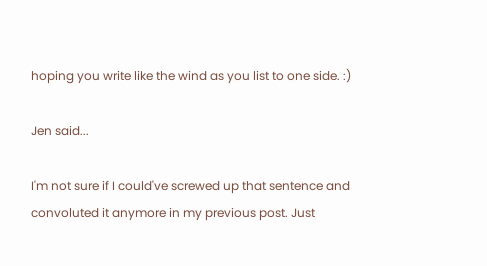hoping you write like the wind as you list to one side. :)

Jen said...

I'm not sure if I could've screwed up that sentence and convoluted it anymore in my previous post. Just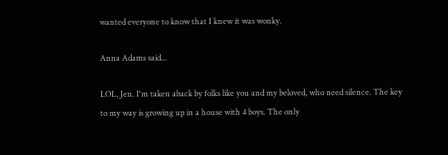wanted everyone to know that I knew it was wonky.

Anna Adams said...

LOL, Jen. I'm taken aback by folks like you and my beloved, who need silence. The key to my way is growing up in a house with 4 boys. The only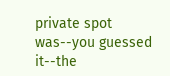private spot was--you guessed it--the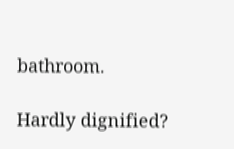bathroom.

Hardly dignified?